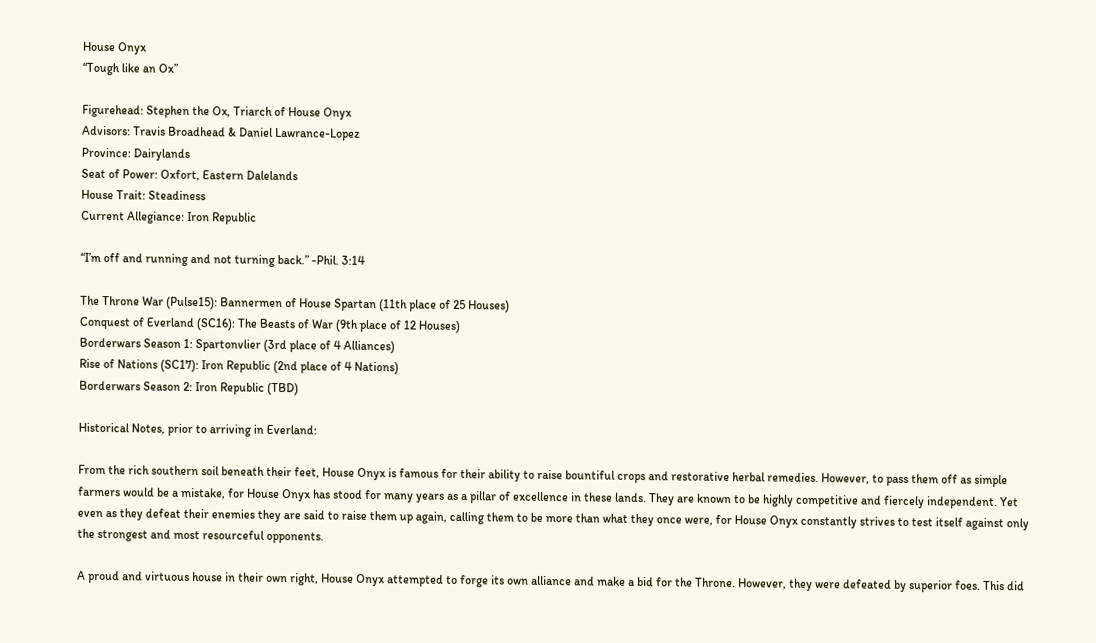House Onyx
“Tough like an Ox”

Figurehead: Stephen the Ox, Triarch of House Onyx
Advisors: Travis Broadhead & Daniel Lawrance-Lopez
Province: Dairylands
Seat of Power: Oxfort, Eastern Dalelands
House Trait: Steadiness
Current Allegiance: Iron Republic

“I’m off and running and not turning back.” -Phil. 3:14

The Throne War (Pulse15): Bannermen of House Spartan (11th place of 25 Houses)
Conquest of Everland (SC16): The Beasts of War (9th place of 12 Houses)
Borderwars Season 1: Spartonvlier (3rd place of 4 Alliances)
Rise of Nations (SC17): Iron Republic (2nd place of 4 Nations)
Borderwars Season 2: Iron Republic (TBD)

Historical Notes, prior to arriving in Everland:

From the rich southern soil beneath their feet, House Onyx is famous for their ability to raise bountiful crops and restorative herbal remedies. However, to pass them off as simple farmers would be a mistake, for House Onyx has stood for many years as a pillar of excellence in these lands. They are known to be highly competitive and fiercely independent. Yet even as they defeat their enemies they are said to raise them up again, calling them to be more than what they once were, for House Onyx constantly strives to test itself against only the strongest and most resourceful opponents.

A proud and virtuous house in their own right, House Onyx attempted to forge its own alliance and make a bid for the Throne. However, they were defeated by superior foes. This did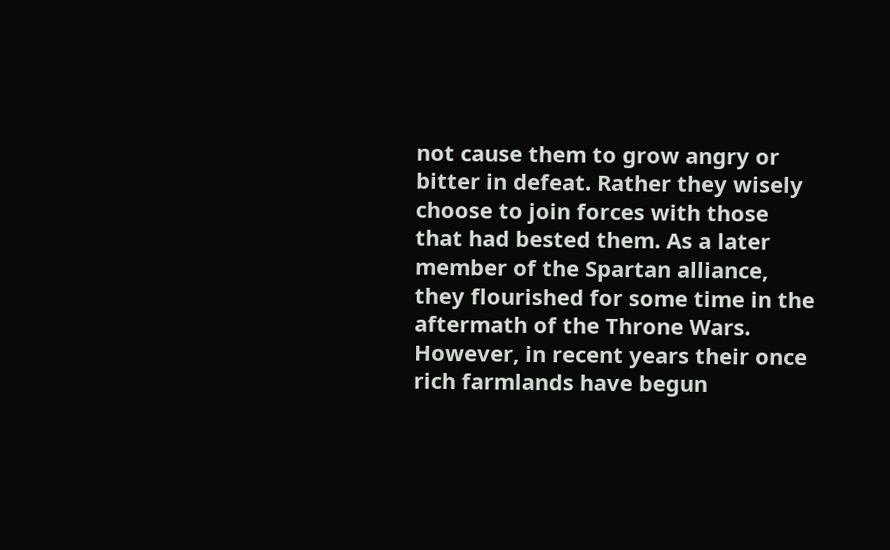not cause them to grow angry or bitter in defeat. Rather they wisely choose to join forces with those that had bested them. As a later member of the Spartan alliance, they flourished for some time in the aftermath of the Throne Wars. However, in recent years their once rich farmlands have begun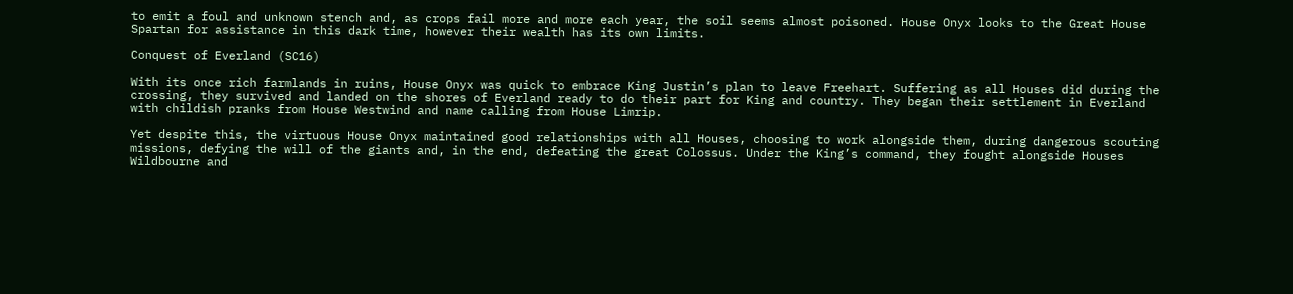to emit a foul and unknown stench and, as crops fail more and more each year, the soil seems almost poisoned. House Onyx looks to the Great House Spartan for assistance in this dark time, however their wealth has its own limits.

Conquest of Everland (SC16)

With its once rich farmlands in ruins, House Onyx was quick to embrace King Justin’s plan to leave Freehart. Suffering as all Houses did during the crossing, they survived and landed on the shores of Everland ready to do their part for King and country. They began their settlement in Everland with childish pranks from House Westwind and name calling from House Limrip.

Yet despite this, the virtuous House Onyx maintained good relationships with all Houses, choosing to work alongside them, during dangerous scouting missions, defying the will of the giants and, in the end, defeating the great Colossus. Under the King’s command, they fought alongside Houses Wildbourne and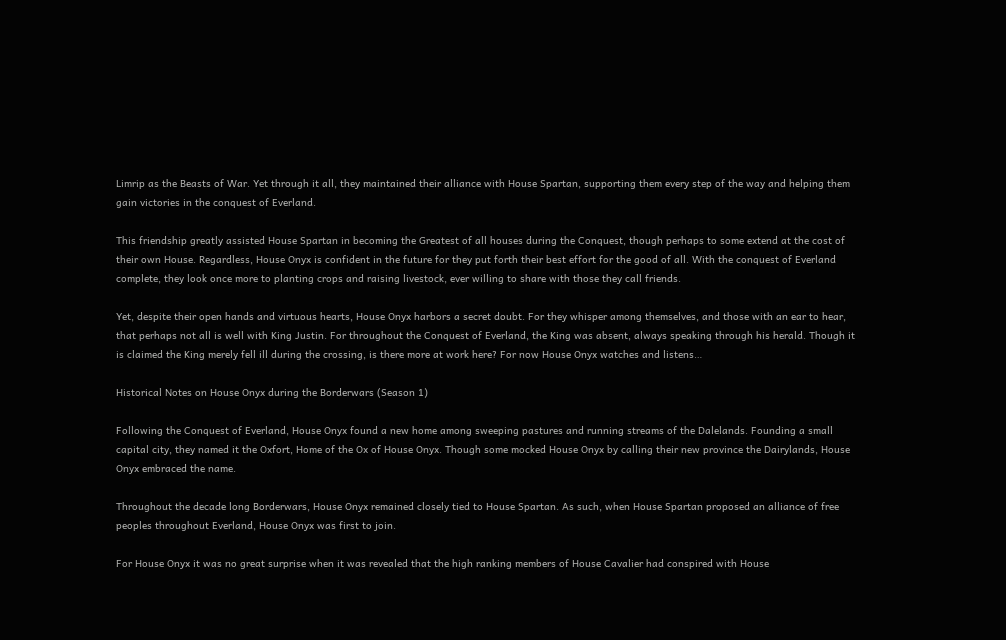Limrip as the Beasts of War. Yet through it all, they maintained their alliance with House Spartan, supporting them every step of the way and helping them gain victories in the conquest of Everland.

This friendship greatly assisted House Spartan in becoming the Greatest of all houses during the Conquest, though perhaps to some extend at the cost of their own House. Regardless, House Onyx is confident in the future for they put forth their best effort for the good of all. With the conquest of Everland complete, they look once more to planting crops and raising livestock, ever willing to share with those they call friends.

Yet, despite their open hands and virtuous hearts, House Onyx harbors a secret doubt. For they whisper among themselves, and those with an ear to hear, that perhaps not all is well with King Justin. For throughout the Conquest of Everland, the King was absent, always speaking through his herald. Though it is claimed the King merely fell ill during the crossing, is there more at work here? For now House Onyx watches and listens…

Historical Notes on House Onyx during the Borderwars (Season 1)

Following the Conquest of Everland, House Onyx found a new home among sweeping pastures and running streams of the Dalelands. Founding a small capital city, they named it the Oxfort, Home of the Ox of House Onyx. Though some mocked House Onyx by calling their new province the Dairylands, House Onyx embraced the name.

Throughout the decade long Borderwars, House Onyx remained closely tied to House Spartan. As such, when House Spartan proposed an alliance of free peoples throughout Everland, House Onyx was first to join.

For House Onyx it was no great surprise when it was revealed that the high ranking members of House Cavalier had conspired with House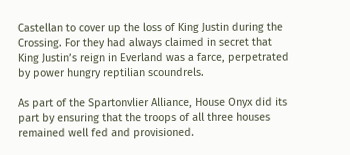Castellan to cover up the loss of King Justin during the Crossing. For they had always claimed in secret that King Justin’s reign in Everland was a farce, perpetrated by power hungry reptilian scoundrels.

As part of the Spartonvlier Alliance, House Onyx did its part by ensuring that the troops of all three houses remained well fed and provisioned.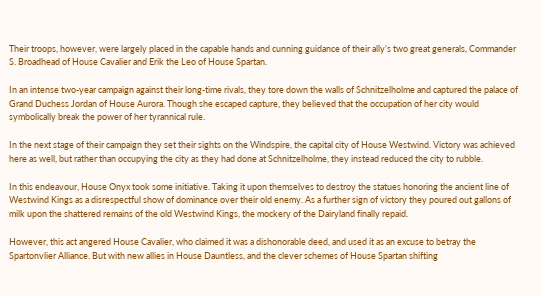Their troops, however, were largely placed in the capable hands and cunning guidance of their ally’s two great generals, Commander S. Broadhead of House Cavalier and Erik the Leo of House Spartan.

In an intense two-year campaign against their long-time rivals, they tore down the walls of Schnitzelholme and captured the palace of Grand Duchess Jordan of House Aurora. Though she escaped capture, they believed that the occupation of her city would symbolically break the power of her tyrannical rule.

In the next stage of their campaign they set their sights on the Windspire, the capital city of House Westwind. Victory was achieved here as well, but rather than occupying the city as they had done at Schnitzelholme, they instead reduced the city to rubble.

In this endeavour, House Onyx took some initiative. Taking it upon themselves to destroy the statues honoring the ancient line of Westwind Kings as a disrespectful show of dominance over their old enemy. As a further sign of victory they poured out gallons of milk upon the shattered remains of the old Westwind Kings, the mockery of the Dairyland finally repaid.

However, this act angered House Cavalier, who claimed it was a dishonorable deed, and used it as an excuse to betray the Spartonvlier Alliance. But with new allies in House Dauntless, and the clever schemes of House Spartan shifting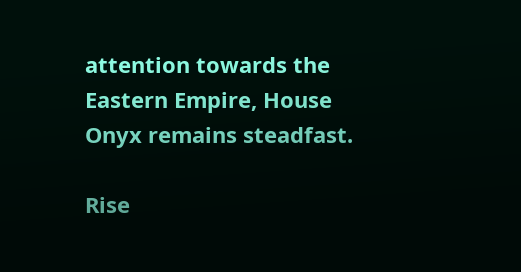attention towards the Eastern Empire, House Onyx remains steadfast.

Rise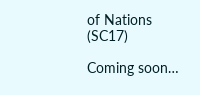of Nations (SC17)

Coming soon…